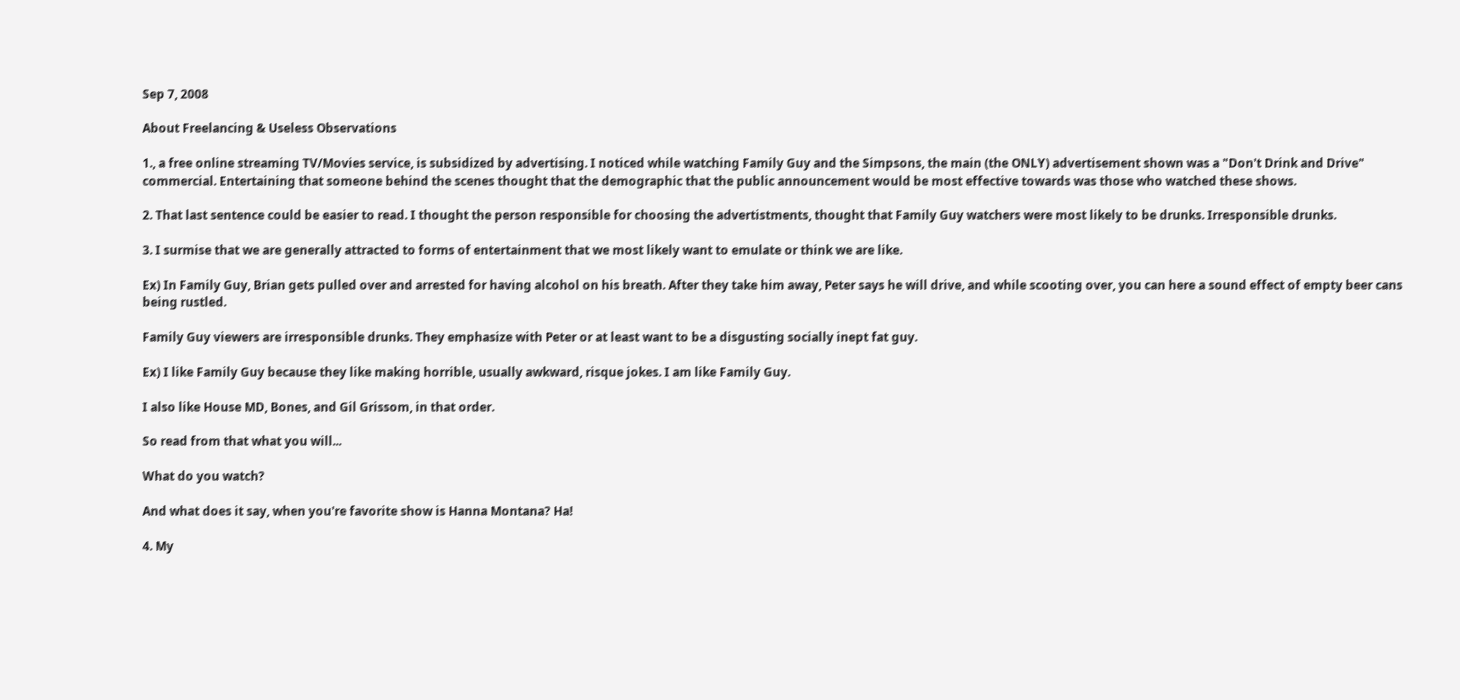Sep 7, 2008

About Freelancing & Useless Observations

1., a free online streaming TV/Movies service, is subsidized by advertising. I noticed while watching Family Guy and the Simpsons, the main (the ONLY) advertisement shown was a "Don't Drink and Drive" commercial. Entertaining that someone behind the scenes thought that the demographic that the public announcement would be most effective towards was those who watched these shows.

2. That last sentence could be easier to read. I thought the person responsible for choosing the advertistments, thought that Family Guy watchers were most likely to be drunks. Irresponsible drunks.

3. I surmise that we are generally attracted to forms of entertainment that we most likely want to emulate or think we are like.

Ex) In Family Guy, Brian gets pulled over and arrested for having alcohol on his breath. After they take him away, Peter says he will drive, and while scooting over, you can here a sound effect of empty beer cans being rustled.

Family Guy viewers are irresponsible drunks. They emphasize with Peter or at least want to be a disgusting socially inept fat guy.

Ex) I like Family Guy because they like making horrible, usually awkward, risque jokes. I am like Family Guy.

I also like House MD, Bones, and Gil Grissom, in that order.

So read from that what you will...

What do you watch?

And what does it say, when you're favorite show is Hanna Montana? Ha!

4. My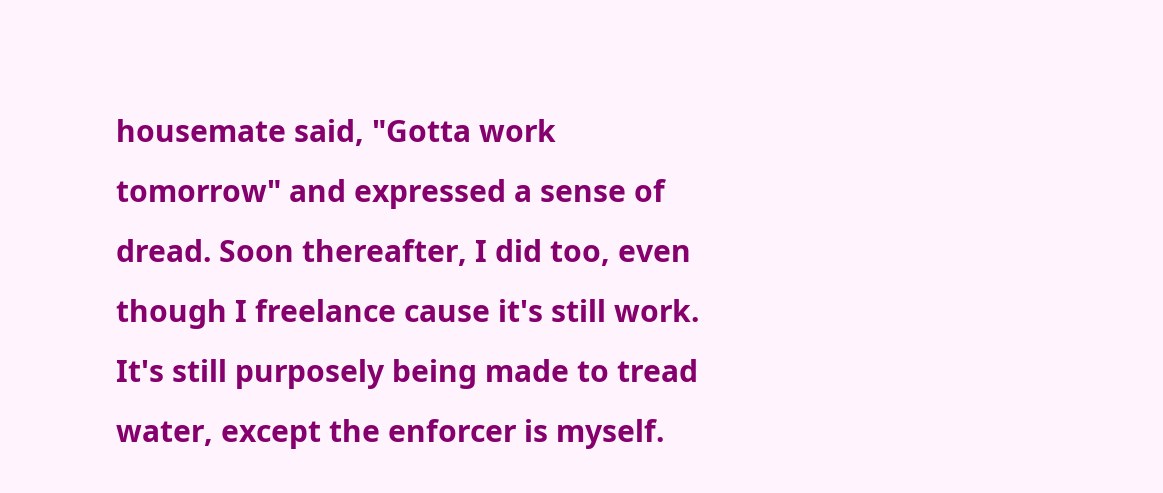housemate said, "Gotta work tomorrow" and expressed a sense of dread. Soon thereafter, I did too, even though I freelance cause it's still work. It's still purposely being made to tread water, except the enforcer is myself.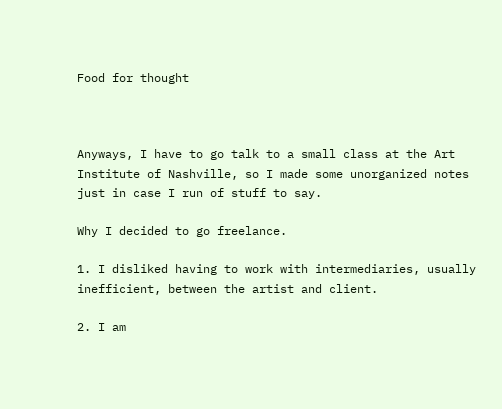Food for thought



Anyways, I have to go talk to a small class at the Art Institute of Nashville, so I made some unorganized notes just in case I run of stuff to say.

Why I decided to go freelance.

1. I disliked having to work with intermediaries, usually inefficient, between the artist and client.

2. I am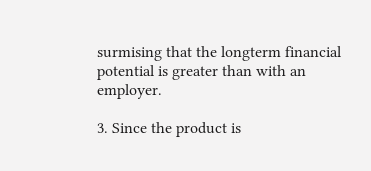surmising that the longterm financial potential is greater than with an employer.

3. Since the product is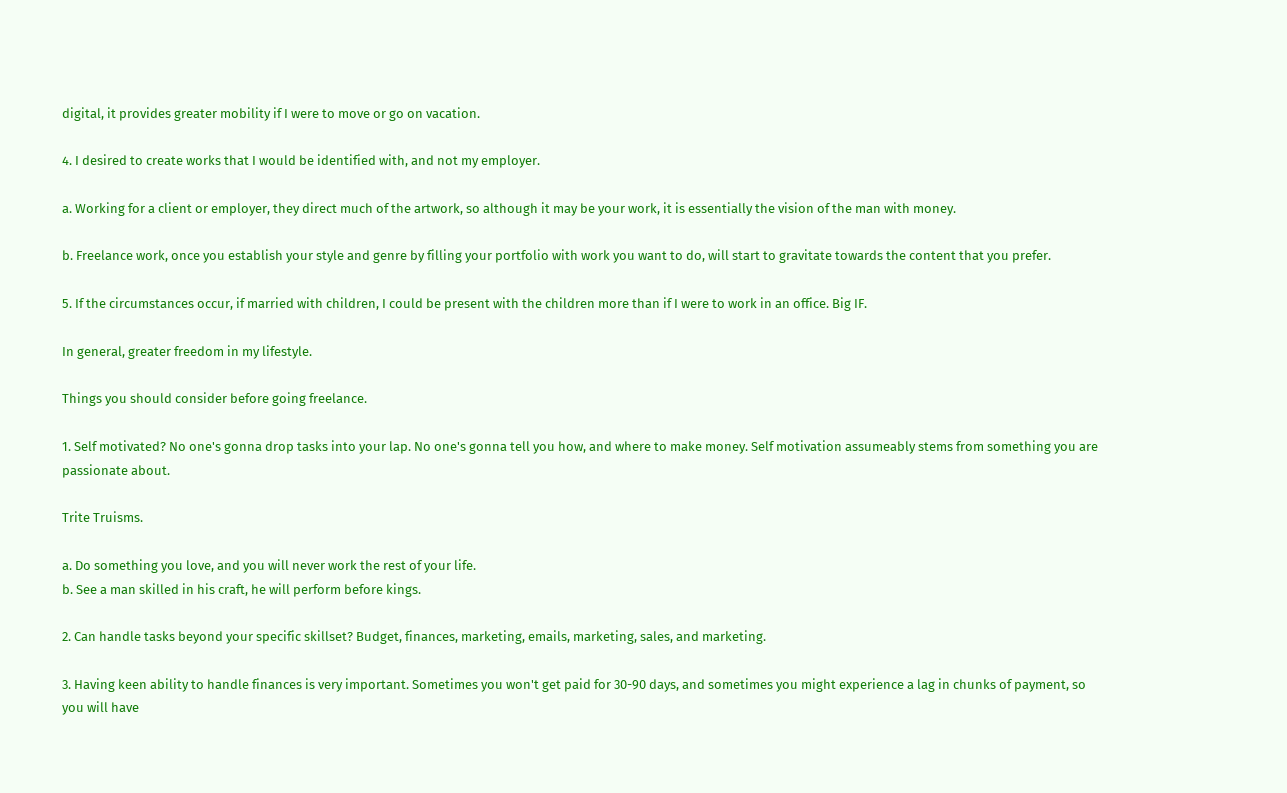digital, it provides greater mobility if I were to move or go on vacation.

4. I desired to create works that I would be identified with, and not my employer.

a. Working for a client or employer, they direct much of the artwork, so although it may be your work, it is essentially the vision of the man with money.

b. Freelance work, once you establish your style and genre by filling your portfolio with work you want to do, will start to gravitate towards the content that you prefer.

5. If the circumstances occur, if married with children, I could be present with the children more than if I were to work in an office. Big IF.

In general, greater freedom in my lifestyle.

Things you should consider before going freelance.

1. Self motivated? No one's gonna drop tasks into your lap. No one's gonna tell you how, and where to make money. Self motivation assumeably stems from something you are passionate about.

Trite Truisms.

a. Do something you love, and you will never work the rest of your life.
b. See a man skilled in his craft, he will perform before kings.

2. Can handle tasks beyond your specific skillset? Budget, finances, marketing, emails, marketing, sales, and marketing.

3. Having keen ability to handle finances is very important. Sometimes you won't get paid for 30-90 days, and sometimes you might experience a lag in chunks of payment, so you will have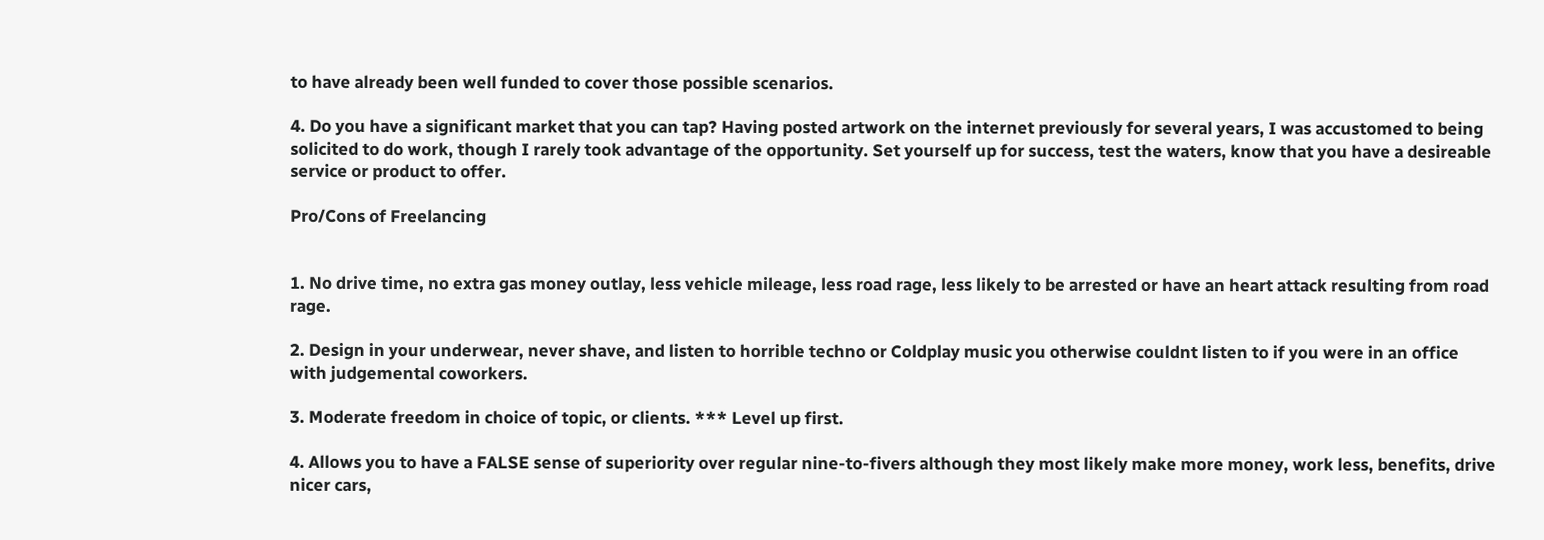to have already been well funded to cover those possible scenarios.

4. Do you have a significant market that you can tap? Having posted artwork on the internet previously for several years, I was accustomed to being solicited to do work, though I rarely took advantage of the opportunity. Set yourself up for success, test the waters, know that you have a desireable service or product to offer.

Pro/Cons of Freelancing


1. No drive time, no extra gas money outlay, less vehicle mileage, less road rage, less likely to be arrested or have an heart attack resulting from road rage.

2. Design in your underwear, never shave, and listen to horrible techno or Coldplay music you otherwise couldnt listen to if you were in an office with judgemental coworkers.

3. Moderate freedom in choice of topic, or clients. *** Level up first.

4. Allows you to have a FALSE sense of superiority over regular nine-to-fivers although they most likely make more money, work less, benefits, drive nicer cars,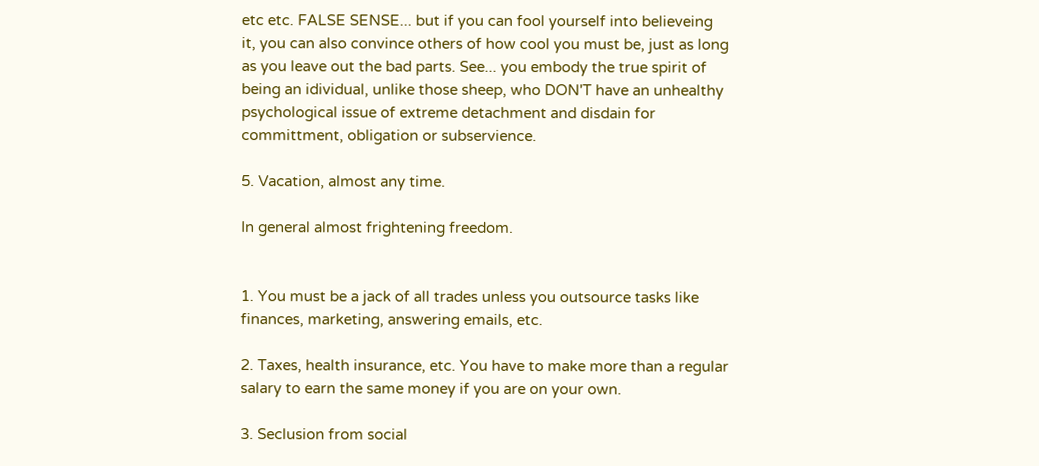etc etc. FALSE SENSE... but if you can fool yourself into believeing it, you can also convince others of how cool you must be, just as long as you leave out the bad parts. See... you embody the true spirit of being an idividual, unlike those sheep, who DON'T have an unhealthy psychological issue of extreme detachment and disdain for committment, obligation or subservience.

5. Vacation, almost any time.

In general almost frightening freedom.


1. You must be a jack of all trades unless you outsource tasks like finances, marketing, answering emails, etc.

2. Taxes, health insurance, etc. You have to make more than a regular salary to earn the same money if you are on your own.

3. Seclusion from social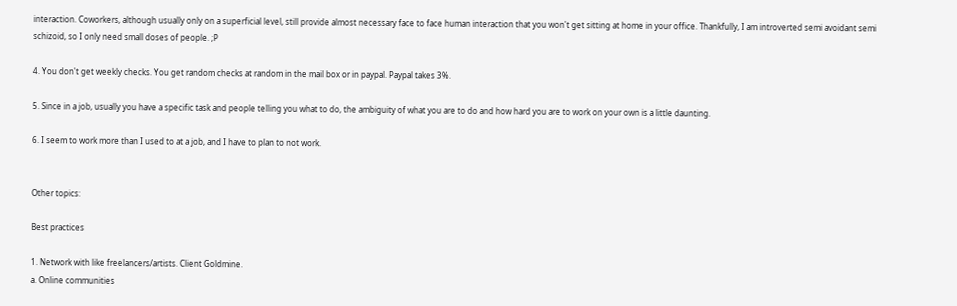interaction. Coworkers, although usually only on a superficial level, still provide almost necessary face to face human interaction that you won't get sitting at home in your office. Thankfully, I am introverted semi avoidant semi schizoid, so I only need small doses of people. ;P

4. You don't get weekly checks. You get random checks at random in the mail box or in paypal. Paypal takes 3%.

5. Since in a job, usually you have a specific task and people telling you what to do, the ambiguity of what you are to do and how hard you are to work on your own is a little daunting.

6. I seem to work more than I used to at a job, and I have to plan to not work.


Other topics:

Best practices

1. Network with like freelancers/artists. Client Goldmine.
a. Online communities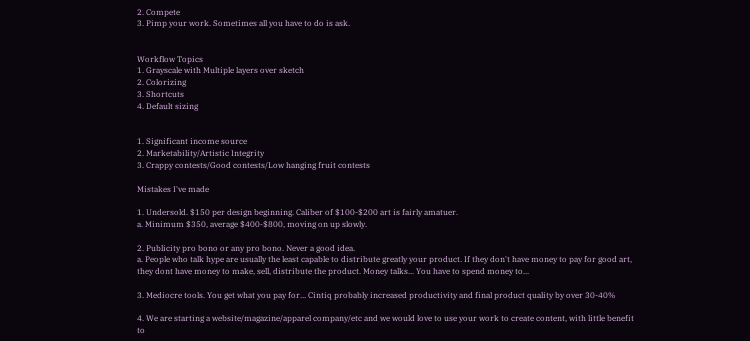2. Compete
3. Pimp your work. Sometimes all you have to do is ask.


Workflow Topics
1. Grayscale with Multiple layers over sketch
2. Colorizing
3. Shortcuts
4. Default sizing


1. Significant income source
2. Marketability/Artistic Integrity
3. Crappy contests/Good contests/Low hanging fruit contests

Mistakes I've made

1. Undersold. $150 per design beginning. Caliber of $100-$200 art is fairly amatuer.
a. Minimum $350, average $400-$800, moving on up slowly.

2. Publicity pro bono or any pro bono. Never a good idea.
a. People who talk hype are usually the least capable to distribute greatly your product. If they don't have money to pay for good art, they dont have money to make, sell, distribute the product. Money talks... You have to spend money to...

3. Mediocre tools. You get what you pay for... Cintiq probably increased productivity and final product quality by over 30-40%

4. We are starting a website/magazine/apparel company/etc and we would love to use your work to create content, with little benefit to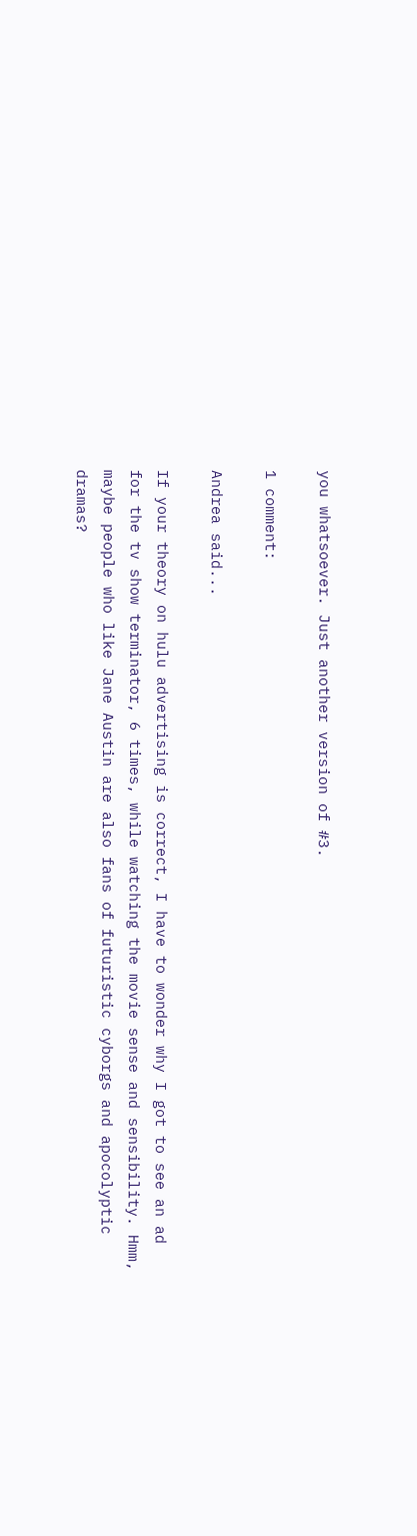you whatsoever. Just another version of #3.

1 comment:

Andrea said...

If your theory on hulu advertising is correct, I have to wonder why I got to see an ad for the tv show terminator, 6 times, while watching the movie sense and sensibility. Hmm, maybe people who like Jane Austin are also fans of futuristic cyborgs and apocolyptic dramas?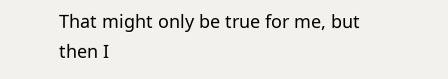That might only be true for me, but then I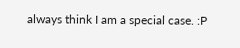always think I am a special case. :P